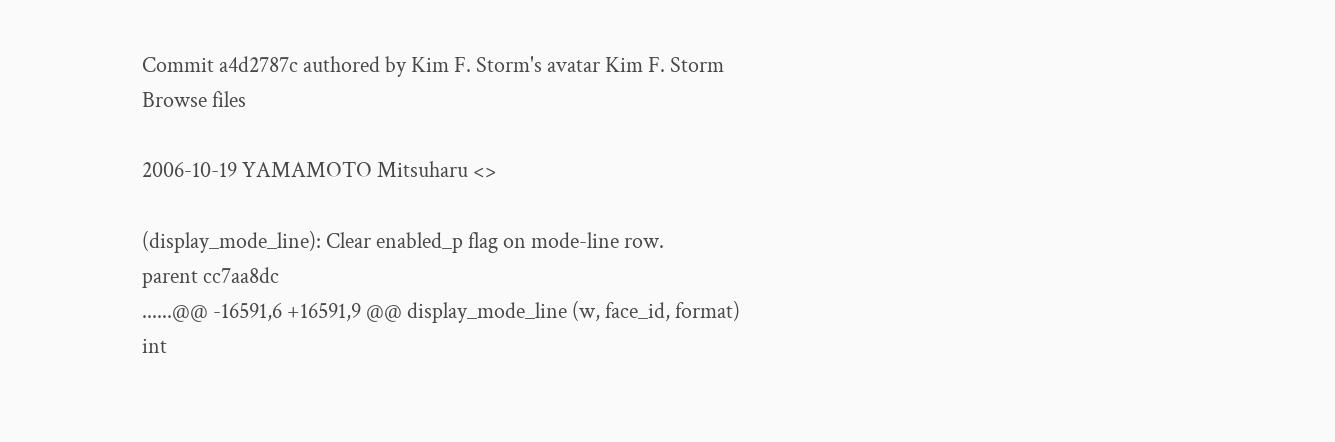Commit a4d2787c authored by Kim F. Storm's avatar Kim F. Storm
Browse files

2006-10-19 YAMAMOTO Mitsuharu <>

(display_mode_line): Clear enabled_p flag on mode-line row.
parent cc7aa8dc
......@@ -16591,6 +16591,9 @@ display_mode_line (w, face_id, format)
int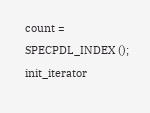count = SPECPDL_INDEX ();
init_iterator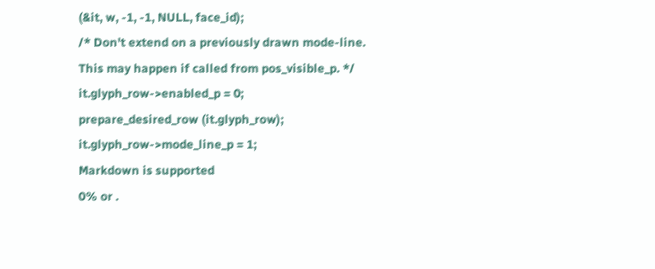(&it, w, -1, -1, NULL, face_id);
/* Don't extend on a previously drawn mode-line.
This may happen if called from pos_visible_p. */
it.glyph_row->enabled_p = 0;
prepare_desired_row (it.glyph_row);
it.glyph_row->mode_line_p = 1;
Markdown is supported
0% or .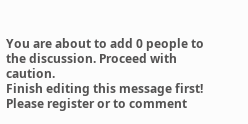You are about to add 0 people to the discussion. Proceed with caution.
Finish editing this message first!
Please register or to comment